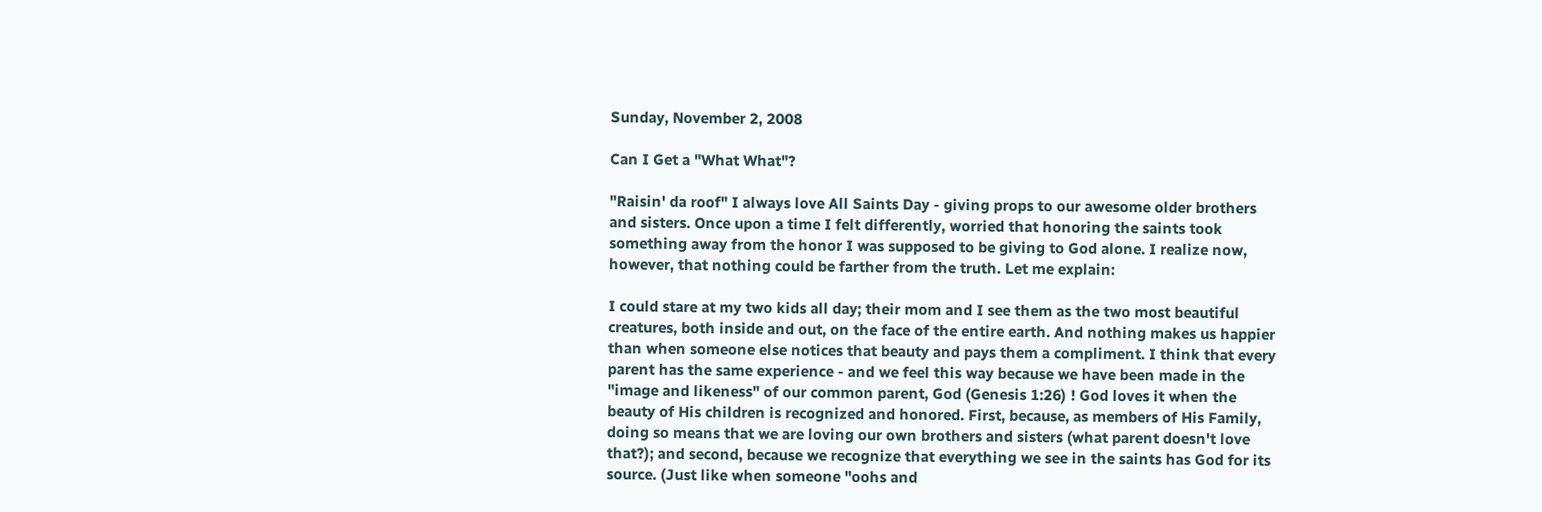Sunday, November 2, 2008

Can I Get a "What What"?

"Raisin' da roof" I always love All Saints Day - giving props to our awesome older brothers and sisters. Once upon a time I felt differently, worried that honoring the saints took something away from the honor I was supposed to be giving to God alone. I realize now, however, that nothing could be farther from the truth. Let me explain:

I could stare at my two kids all day; their mom and I see them as the two most beautiful creatures, both inside and out, on the face of the entire earth. And nothing makes us happier than when someone else notices that beauty and pays them a compliment. I think that every parent has the same experience - and we feel this way because we have been made in the "image and likeness" of our common parent, God (Genesis 1:26) ! God loves it when the beauty of His children is recognized and honored. First, because, as members of His Family, doing so means that we are loving our own brothers and sisters (what parent doesn't love that?); and second, because we recognize that everything we see in the saints has God for its source. (Just like when someone "oohs and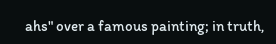ahs" over a famous painting; in truth,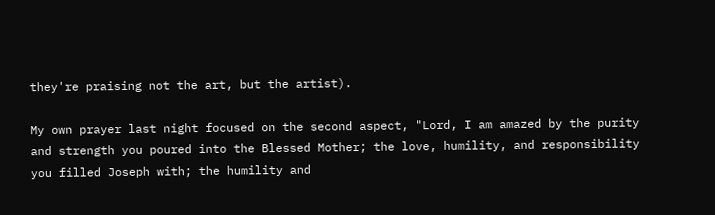they're praising not the art, but the artist).

My own prayer last night focused on the second aspect, "Lord, I am amazed by the purity and strength you poured into the Blessed Mother; the love, humility, and responsibility you filled Joseph with; the humility and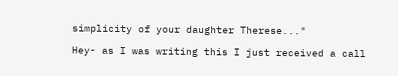simplicity of your daughter Therese..."

Hey- as I was writing this I just received a call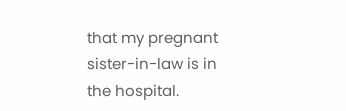that my pregnant sister-in-law is in the hospital.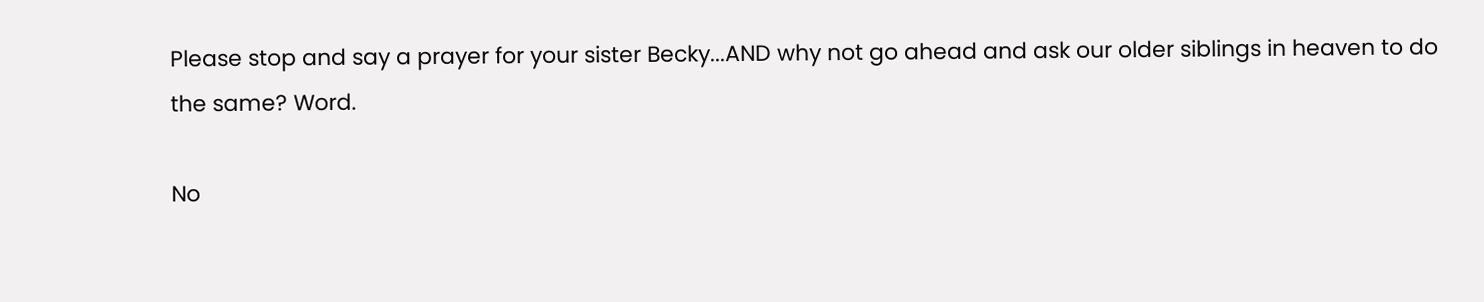Please stop and say a prayer for your sister Becky...AND why not go ahead and ask our older siblings in heaven to do the same? Word.

No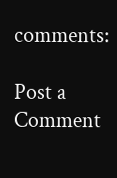comments:

Post a Comment